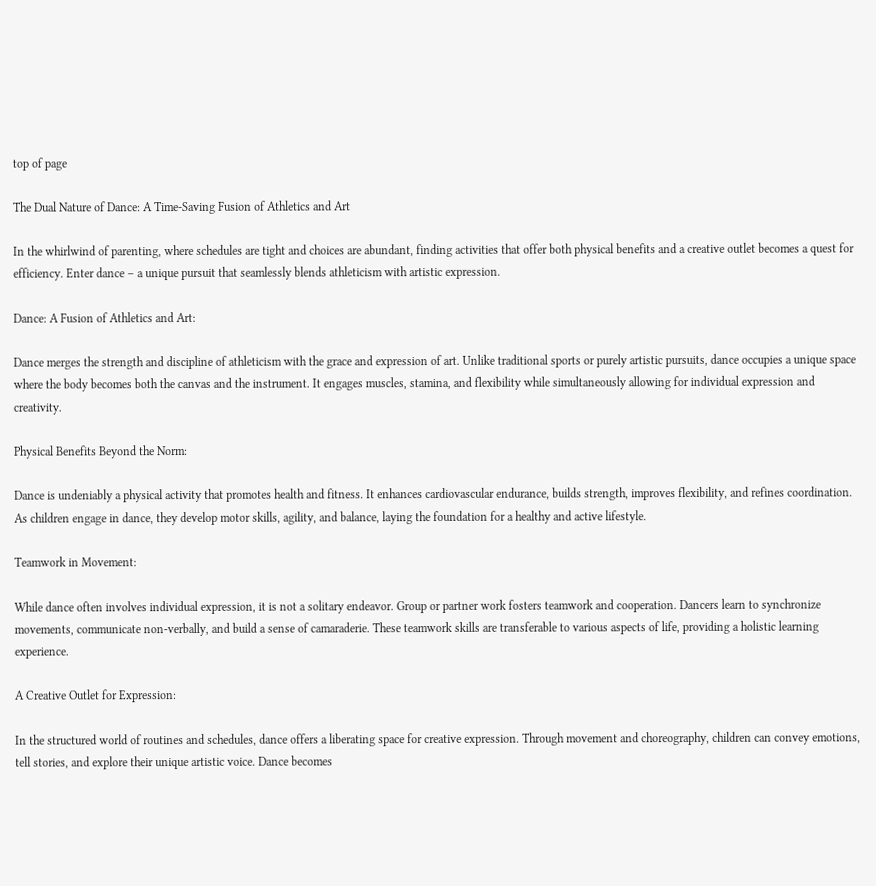top of page

The Dual Nature of Dance: A Time-Saving Fusion of Athletics and Art

In the whirlwind of parenting, where schedules are tight and choices are abundant, finding activities that offer both physical benefits and a creative outlet becomes a quest for efficiency. Enter dance – a unique pursuit that seamlessly blends athleticism with artistic expression.

Dance: A Fusion of Athletics and Art:

Dance merges the strength and discipline of athleticism with the grace and expression of art. Unlike traditional sports or purely artistic pursuits, dance occupies a unique space where the body becomes both the canvas and the instrument. It engages muscles, stamina, and flexibility while simultaneously allowing for individual expression and creativity.

Physical Benefits Beyond the Norm:

Dance is undeniably a physical activity that promotes health and fitness. It enhances cardiovascular endurance, builds strength, improves flexibility, and refines coordination. As children engage in dance, they develop motor skills, agility, and balance, laying the foundation for a healthy and active lifestyle.

Teamwork in Movement:

While dance often involves individual expression, it is not a solitary endeavor. Group or partner work fosters teamwork and cooperation. Dancers learn to synchronize movements, communicate non-verbally, and build a sense of camaraderie. These teamwork skills are transferable to various aspects of life, providing a holistic learning experience.

A Creative Outlet for Expression:

In the structured world of routines and schedules, dance offers a liberating space for creative expression. Through movement and choreography, children can convey emotions, tell stories, and explore their unique artistic voice. Dance becomes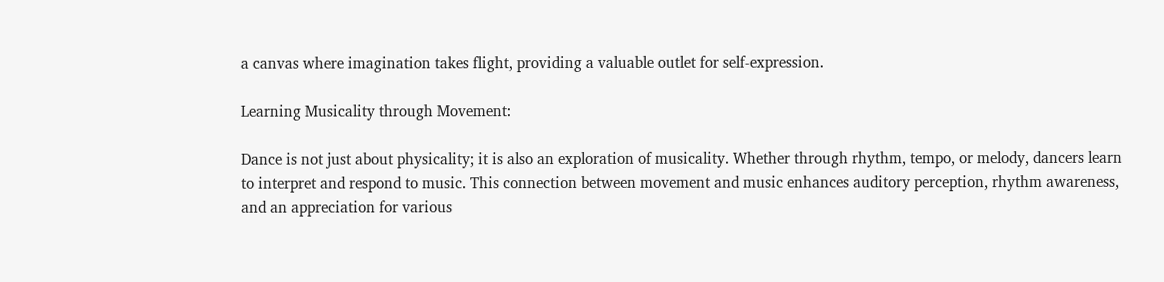a canvas where imagination takes flight, providing a valuable outlet for self-expression.

Learning Musicality through Movement:

Dance is not just about physicality; it is also an exploration of musicality. Whether through rhythm, tempo, or melody, dancers learn to interpret and respond to music. This connection between movement and music enhances auditory perception, rhythm awareness, and an appreciation for various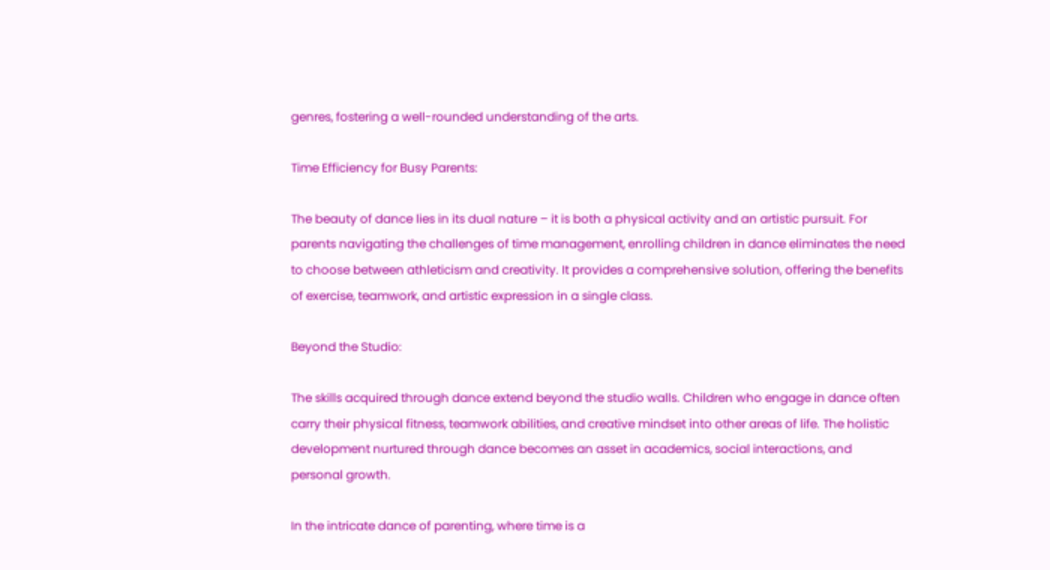genres, fostering a well-rounded understanding of the arts.

Time Efficiency for Busy Parents:

The beauty of dance lies in its dual nature – it is both a physical activity and an artistic pursuit. For parents navigating the challenges of time management, enrolling children in dance eliminates the need to choose between athleticism and creativity. It provides a comprehensive solution, offering the benefits of exercise, teamwork, and artistic expression in a single class.

Beyond the Studio:

The skills acquired through dance extend beyond the studio walls. Children who engage in dance often carry their physical fitness, teamwork abilities, and creative mindset into other areas of life. The holistic development nurtured through dance becomes an asset in academics, social interactions, and personal growth.

In the intricate dance of parenting, where time is a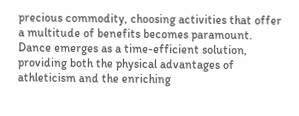precious commodity, choosing activities that offer a multitude of benefits becomes paramount. Dance emerges as a time-efficient solution, providing both the physical advantages of athleticism and the enriching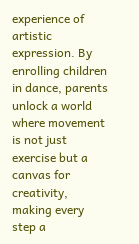experience of artistic expression. By enrolling children in dance, parents unlock a world where movement is not just exercise but a canvas for creativity, making every step a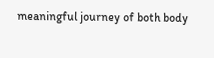meaningful journey of both body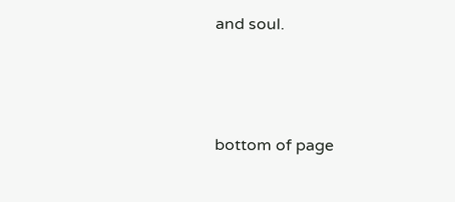and soul.



bottom of page